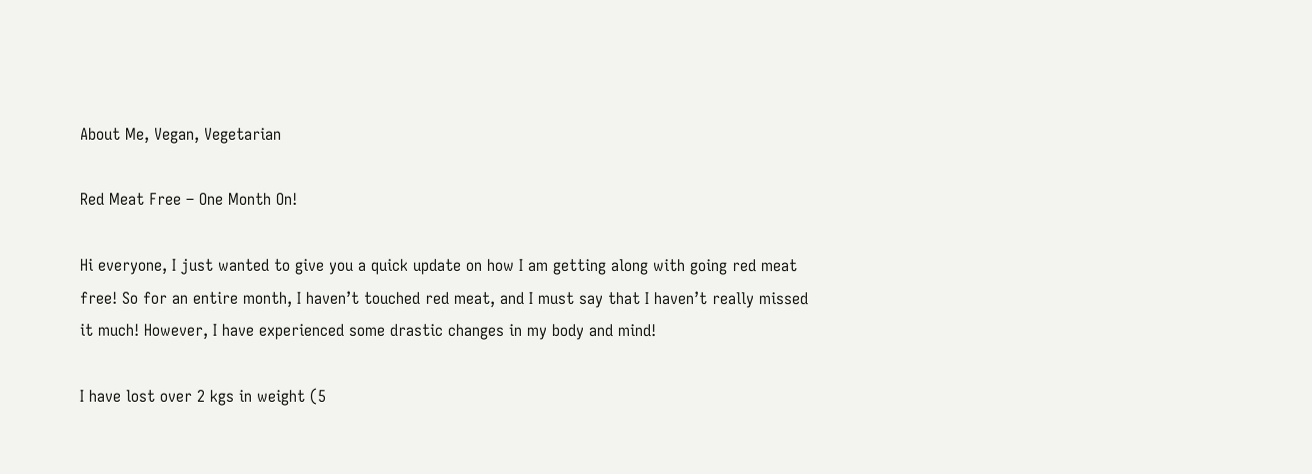About Me, Vegan, Vegetarian

Red Meat Free – One Month On!

Hi everyone, I just wanted to give you a quick update on how I am getting along with going red meat free! So for an entire month, I haven’t touched red meat, and I must say that I haven’t really missed it much! However, I have experienced some drastic changes in my body and mind!

I have lost over 2 kgs in weight (5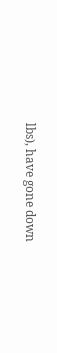lbs), have gone down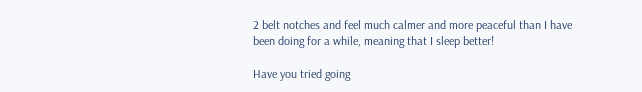2 belt notches and feel much calmer and more peaceful than I have been doing for a while, meaning that I sleep better!

Have you tried going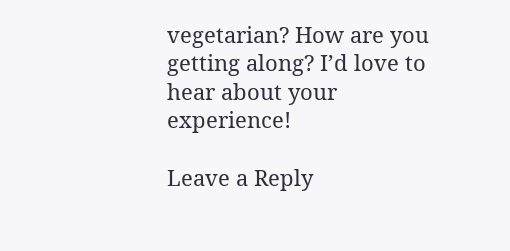vegetarian? How are you getting along? I’d love to hear about your experience!

Leave a Reply